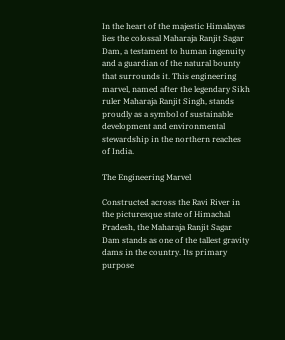In the heart of the majestic Himalayas lies the colossal Maharaja Ranjit Sagar Dam, a testament to human ingenuity and a guardian of the natural bounty that surrounds it. This engineering marvel, named after the legendary Sikh ruler Maharaja Ranjit Singh, stands proudly as a symbol of sustainable development and environmental stewardship in the northern reaches of India.

The Engineering Marvel

Constructed across the Ravi River in the picturesque state of Himachal Pradesh, the Maharaja Ranjit Sagar Dam stands as one of the tallest gravity dams in the country. Its primary purpose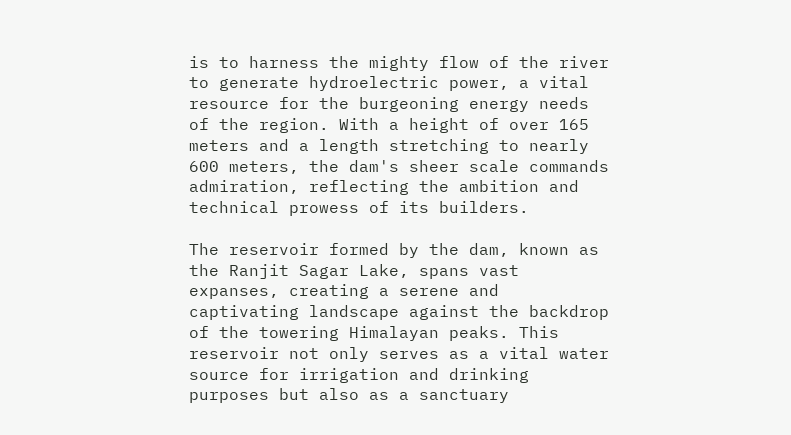is to harness the mighty flow of the river to generate hydroelectric power, a vital resource for the burgeoning energy needs of the region. With a height of over 165 meters and a length stretching to nearly 600 meters, the dam's sheer scale commands admiration, reflecting the ambition and technical prowess of its builders.

The reservoir formed by the dam, known as the Ranjit Sagar Lake, spans vast expanses, creating a serene and captivating landscape against the backdrop of the towering Himalayan peaks. This reservoir not only serves as a vital water source for irrigation and drinking purposes but also as a sanctuary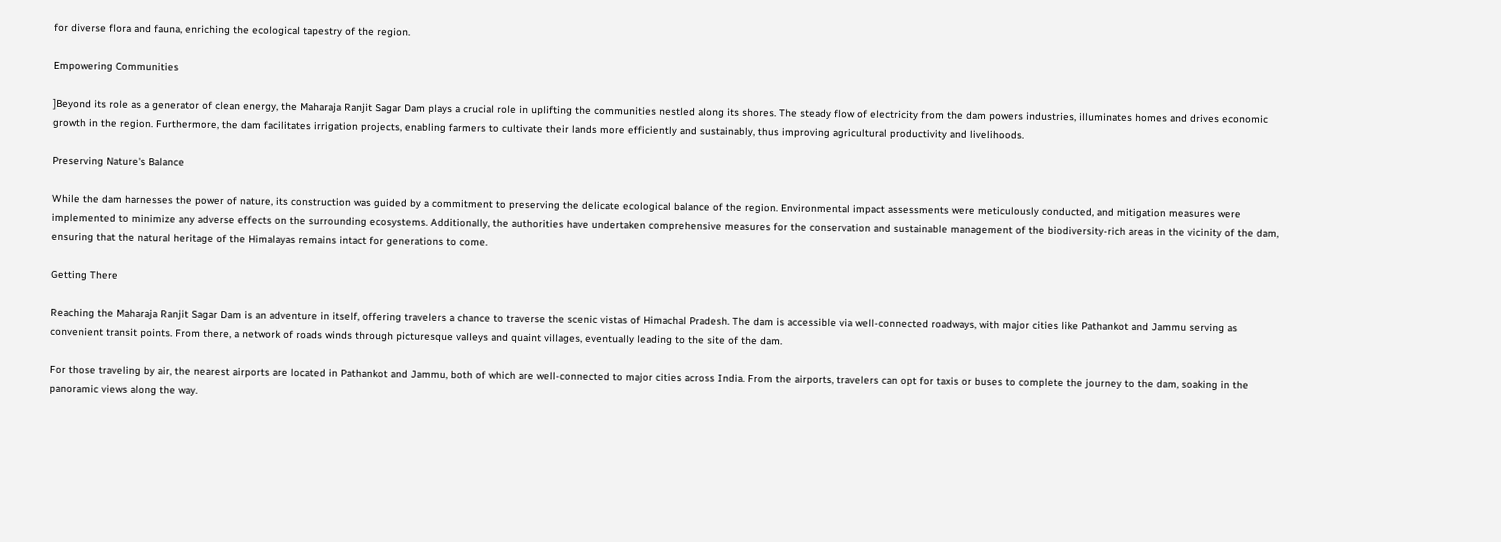for diverse flora and fauna, enriching the ecological tapestry of the region.

Empowering Communities

]Beyond its role as a generator of clean energy, the Maharaja Ranjit Sagar Dam plays a crucial role in uplifting the communities nestled along its shores. The steady flow of electricity from the dam powers industries, illuminates homes and drives economic growth in the region. Furthermore, the dam facilitates irrigation projects, enabling farmers to cultivate their lands more efficiently and sustainably, thus improving agricultural productivity and livelihoods.

Preserving Nature's Balance

While the dam harnesses the power of nature, its construction was guided by a commitment to preserving the delicate ecological balance of the region. Environmental impact assessments were meticulously conducted, and mitigation measures were implemented to minimize any adverse effects on the surrounding ecosystems. Additionally, the authorities have undertaken comprehensive measures for the conservation and sustainable management of the biodiversity-rich areas in the vicinity of the dam, ensuring that the natural heritage of the Himalayas remains intact for generations to come.

Getting There

Reaching the Maharaja Ranjit Sagar Dam is an adventure in itself, offering travelers a chance to traverse the scenic vistas of Himachal Pradesh. The dam is accessible via well-connected roadways, with major cities like Pathankot and Jammu serving as convenient transit points. From there, a network of roads winds through picturesque valleys and quaint villages, eventually leading to the site of the dam.

For those traveling by air, the nearest airports are located in Pathankot and Jammu, both of which are well-connected to major cities across India. From the airports, travelers can opt for taxis or buses to complete the journey to the dam, soaking in the panoramic views along the way.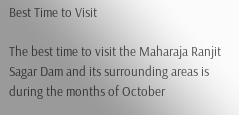Best Time to Visit

The best time to visit the Maharaja Ranjit Sagar Dam and its surrounding areas is during the months of October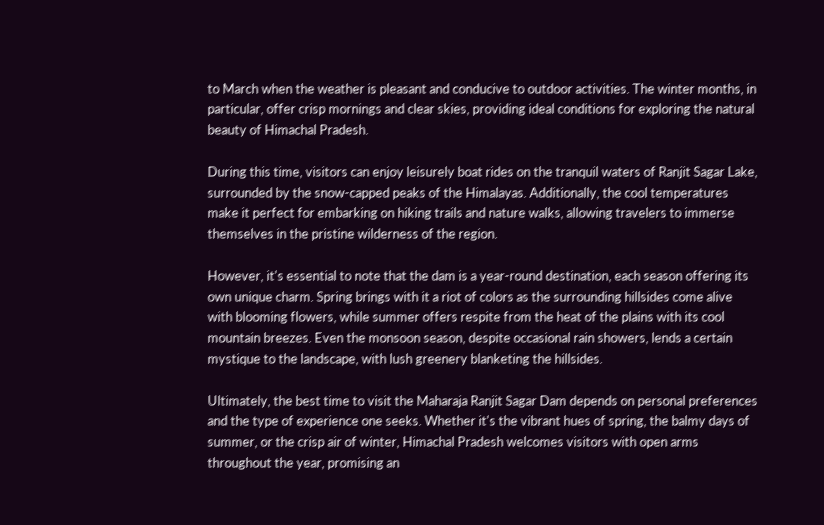to March when the weather is pleasant and conducive to outdoor activities. The winter months, in particular, offer crisp mornings and clear skies, providing ideal conditions for exploring the natural beauty of Himachal Pradesh.

During this time, visitors can enjoy leisurely boat rides on the tranquil waters of Ranjit Sagar Lake, surrounded by the snow-capped peaks of the Himalayas. Additionally, the cool temperatures make it perfect for embarking on hiking trails and nature walks, allowing travelers to immerse themselves in the pristine wilderness of the region.

However, it's essential to note that the dam is a year-round destination, each season offering its own unique charm. Spring brings with it a riot of colors as the surrounding hillsides come alive with blooming flowers, while summer offers respite from the heat of the plains with its cool mountain breezes. Even the monsoon season, despite occasional rain showers, lends a certain mystique to the landscape, with lush greenery blanketing the hillsides.

Ultimately, the best time to visit the Maharaja Ranjit Sagar Dam depends on personal preferences and the type of experience one seeks. Whether it's the vibrant hues of spring, the balmy days of summer, or the crisp air of winter, Himachal Pradesh welcomes visitors with open arms throughout the year, promising an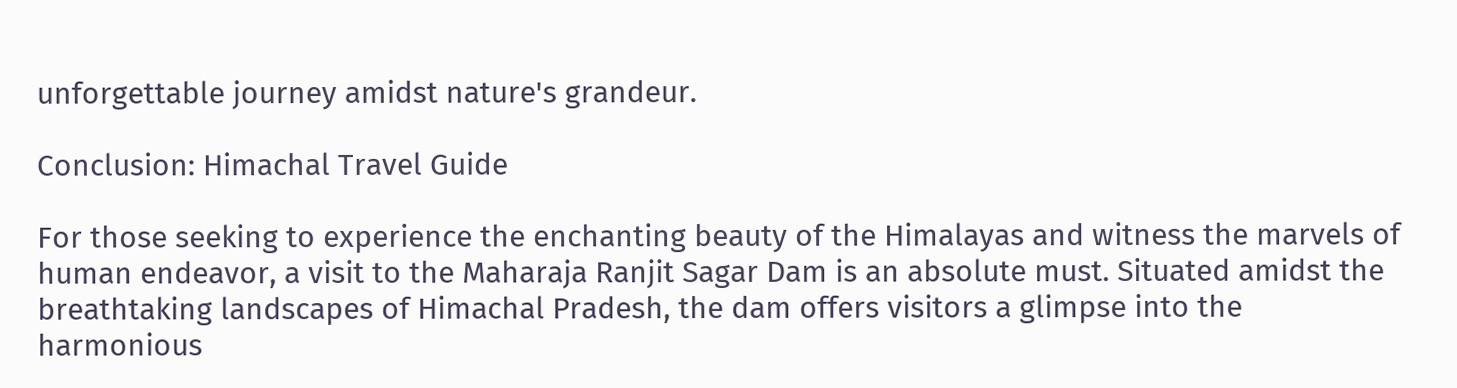unforgettable journey amidst nature's grandeur.

Conclusion: Himachal Travel Guide

For those seeking to experience the enchanting beauty of the Himalayas and witness the marvels of human endeavor, a visit to the Maharaja Ranjit Sagar Dam is an absolute must. Situated amidst the breathtaking landscapes of Himachal Pradesh, the dam offers visitors a glimpse into the harmonious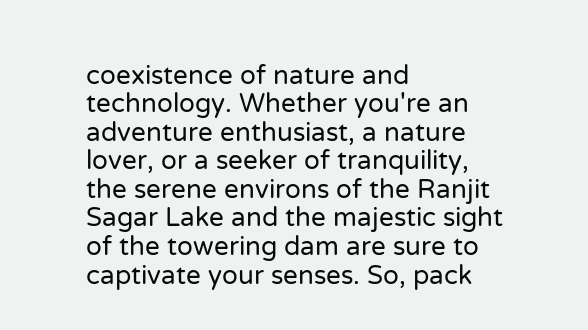coexistence of nature and technology. Whether you're an adventure enthusiast, a nature lover, or a seeker of tranquility, the serene environs of the Ranjit Sagar Lake and the majestic sight of the towering dam are sure to captivate your senses. So, pack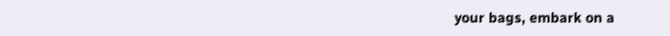your bags, embark on a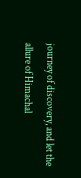journey of discovery, and let the allure of Himachal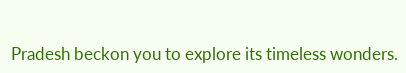Pradesh beckon you to explore its timeless wonders.